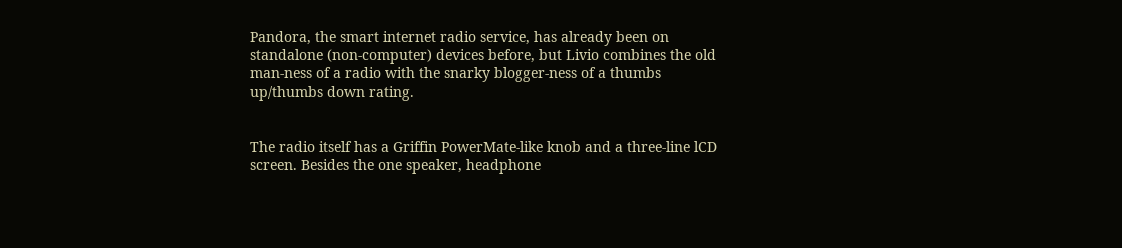Pandora, the smart internet radio service, has already been on standalone (non-computer) devices before, but Livio combines the old man-ness of a radio with the snarky blogger-ness of a thumbs up/thumbs down rating.


The radio itself has a Griffin PowerMate-like knob and a three-line lCD screen. Besides the one speaker, headphone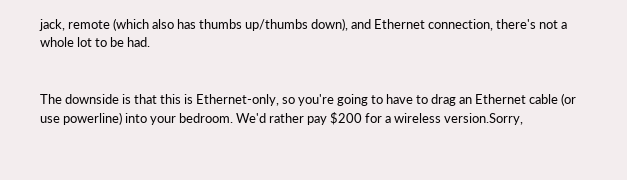jack, remote (which also has thumbs up/thumbs down), and Ethernet connection, there's not a whole lot to be had.


The downside is that this is Ethernet-only, so you're going to have to drag an Ethernet cable (or use powerline) into your bedroom. We'd rather pay $200 for a wireless version.Sorry,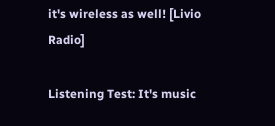it's wireless as well! [Livio Radio]

Listening Test: It's music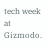tech week at Gizmodo.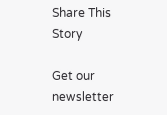Share This Story

Get our newsletter